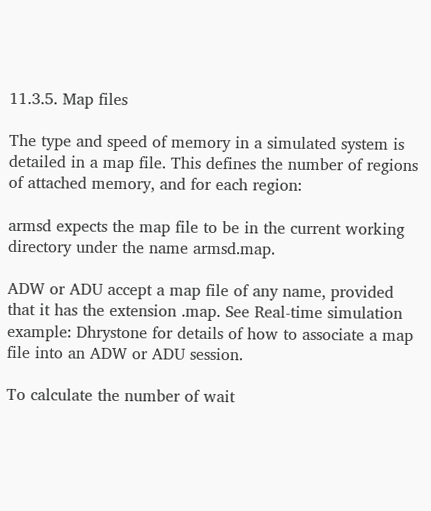11.3.5. Map files

The type and speed of memory in a simulated system is detailed in a map file. This defines the number of regions of attached memory, and for each region:

armsd expects the map file to be in the current working directory under the name armsd.map.

ADW or ADU accept a map file of any name, provided that it has the extension .map. See Real-time simulation example: Dhrystone for details of how to associate a map file into an ADW or ADU session.

To calculate the number of wait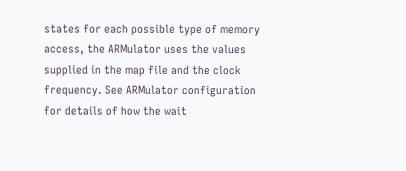states for each possible type of memory access, the ARMulator uses the values supplied in the map file and the clock frequency. See ARMulator configuration for details of how the wait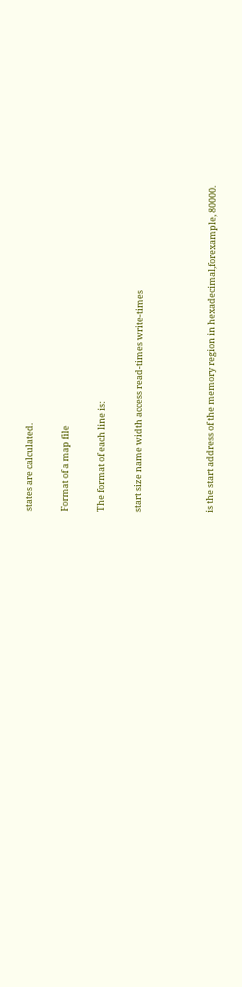states are calculated.

Format of a map file

The format of each line is:

start size name width access read-times write-times



is the start address of the memory region in hexadecimal,forexample, 80000.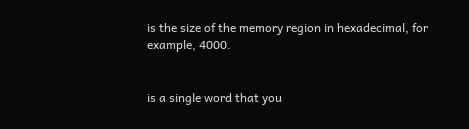is the size of the memory region in hexadecimal, for example, 4000.


is a single word that you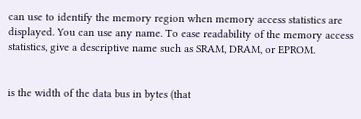can use to identify the memory region when memory access statistics are displayed. You can use any name. To ease readability of the memory access statistics, give a descriptive name such as SRAM, DRAM, or EPROM.


is the width of the data bus in bytes (that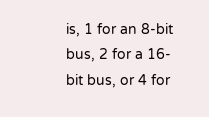is, 1 for an 8-bit bus, 2 for a 16-bit bus, or 4 for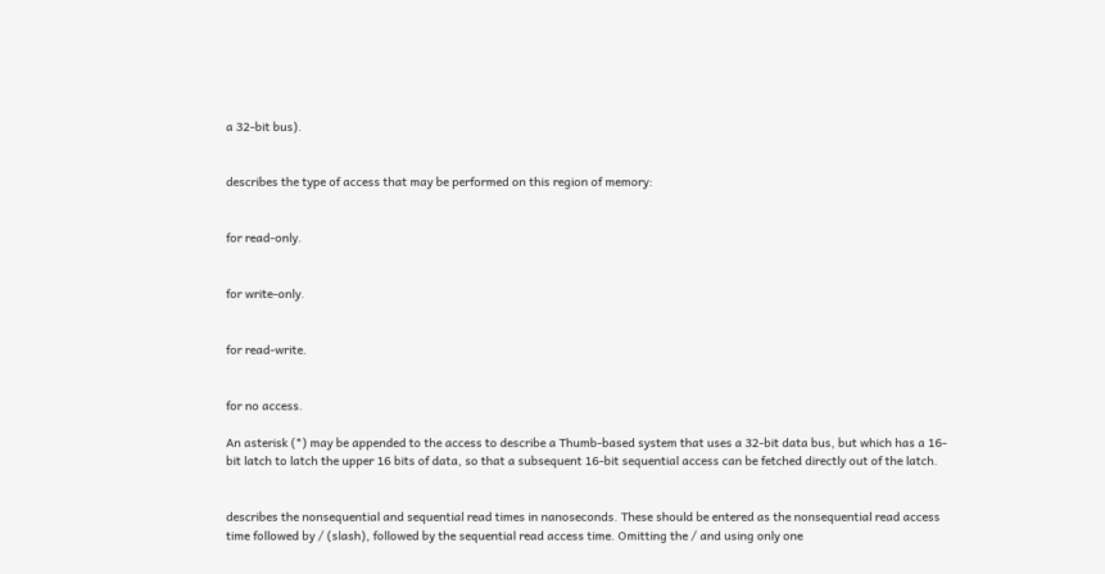a 32-bit bus).


describes the type of access that may be performed on this region of memory:


for read-only.


for write-only.


for read-write.


for no access.

An asterisk (*) may be appended to the access to describe a Thumb-based system that uses a 32-bit data bus, but which has a 16-bit latch to latch the upper 16 bits of data, so that a subsequent 16-bit sequential access can be fetched directly out of the latch.


describes the nonsequential and sequential read times in nanoseconds. These should be entered as the nonsequential read access time followed by / (slash), followed by the sequential read access time. Omitting the / and using only one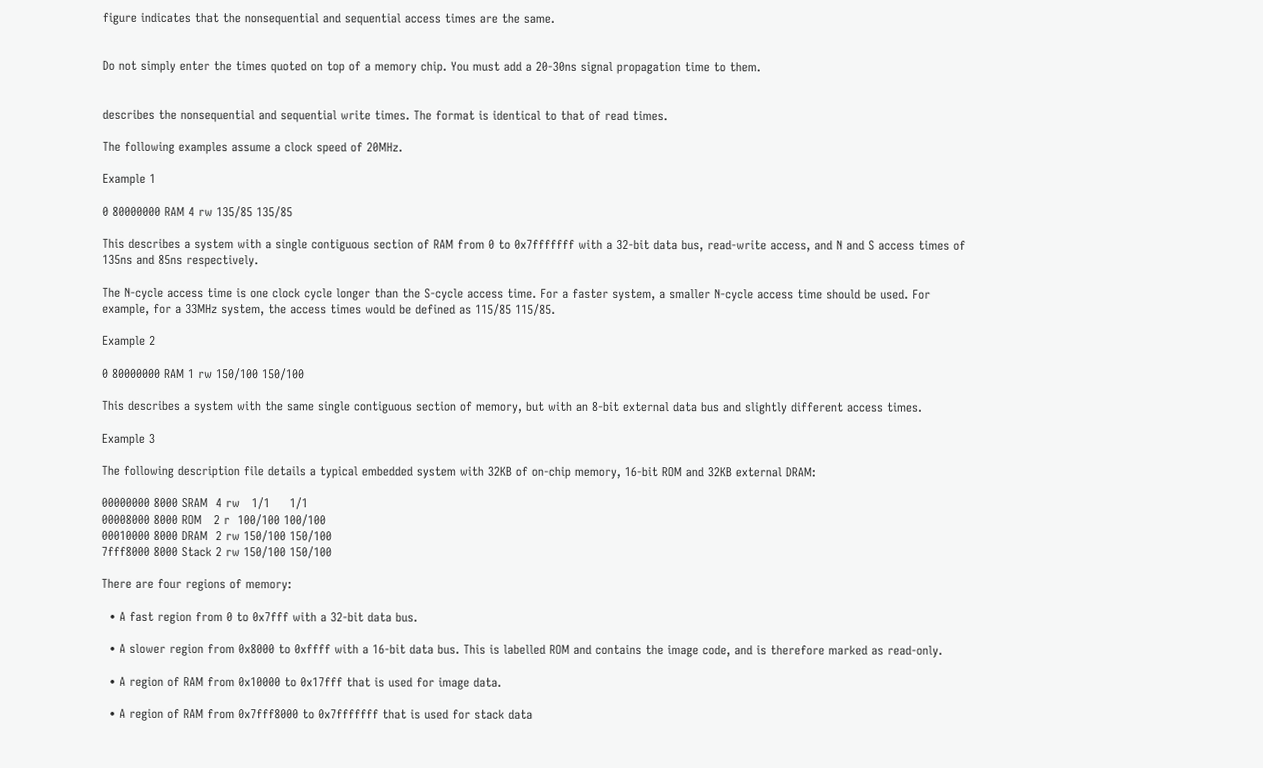figure indicates that the nonsequential and sequential access times are the same.


Do not simply enter the times quoted on top of a memory chip. You must add a 20-30ns signal propagation time to them.


describes the nonsequential and sequential write times. The format is identical to that of read times.

The following examples assume a clock speed of 20MHz.

Example 1

0 80000000 RAM 4 rw 135/85 135/85

This describes a system with a single contiguous section of RAM from 0 to 0x7fffffff with a 32-bit data bus, read-write access, and N and S access times of 135ns and 85ns respectively.

The N-cycle access time is one clock cycle longer than the S-cycle access time. For a faster system, a smaller N-cycle access time should be used. For example, for a 33MHz system, the access times would be defined as 115/85 115/85.

Example 2

0 80000000 RAM 1 rw 150/100 150/100

This describes a system with the same single contiguous section of memory, but with an 8-bit external data bus and slightly different access times.

Example 3

The following description file details a typical embedded system with 32KB of on-chip memory, 16-bit ROM and 32KB external DRAM:

00000000 8000 SRAM  4 rw   1/1     1/1
00008000 8000 ROM   2 r  100/100 100/100
00010000 8000 DRAM  2 rw 150/100 150/100
7fff8000 8000 Stack 2 rw 150/100 150/100

There are four regions of memory:

  • A fast region from 0 to 0x7fff with a 32-bit data bus.

  • A slower region from 0x8000 to 0xffff with a 16-bit data bus. This is labelled ROM and contains the image code, and is therefore marked as read-only.

  • A region of RAM from 0x10000 to 0x17fff that is used for image data.

  • A region of RAM from 0x7fff8000 to 0x7fffffff that is used for stack data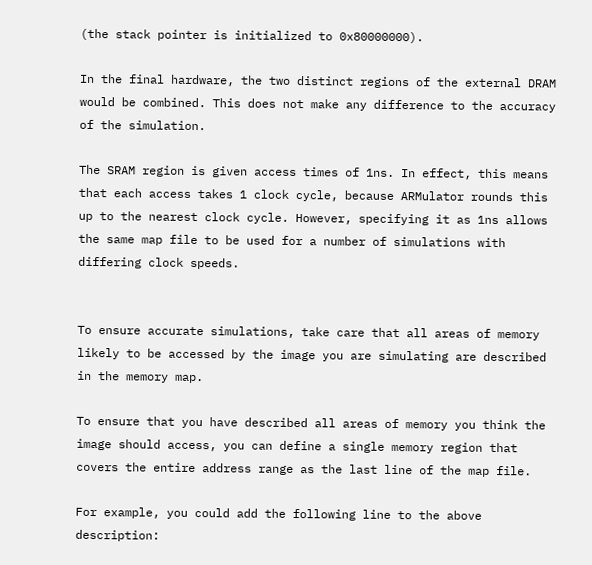(the stack pointer is initialized to 0x80000000).

In the final hardware, the two distinct regions of the external DRAM would be combined. This does not make any difference to the accuracy of the simulation.

The SRAM region is given access times of 1ns. In effect, this means that each access takes 1 clock cycle, because ARMulator rounds this up to the nearest clock cycle. However, specifying it as 1ns allows the same map file to be used for a number of simulations with differing clock speeds.


To ensure accurate simulations, take care that all areas of memory likely to be accessed by the image you are simulating are described in the memory map.

To ensure that you have described all areas of memory you think the image should access, you can define a single memory region that covers the entire address range as the last line of the map file.

For example, you could add the following line to the above description: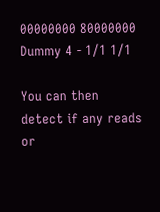00000000 80000000 Dummy 4 - 1/1 1/1

You can then detect if any reads or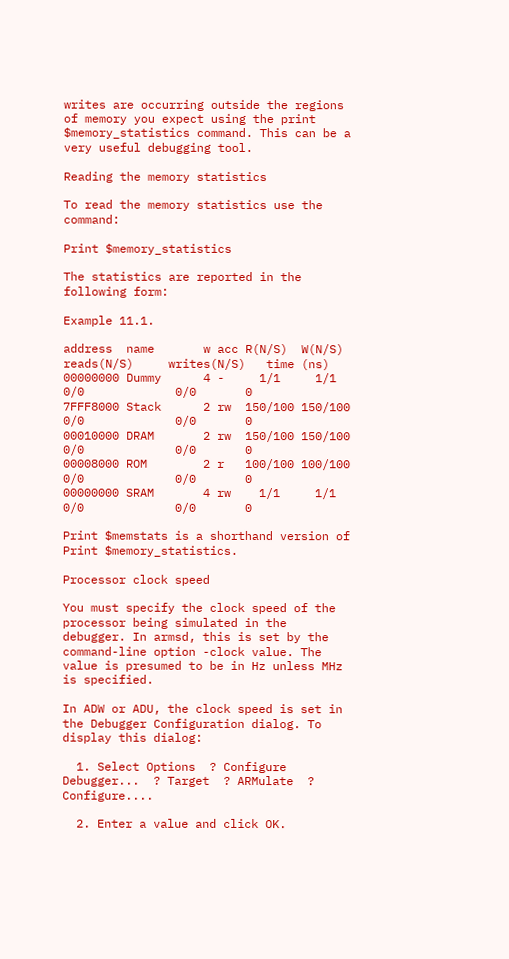writes are occurring outside the regions of memory you expect using the print $memory_statistics command. This can be a very useful debugging tool.

Reading the memory statistics

To read the memory statistics use the command:

Print $memory_statistics

The statistics are reported in the following form:

Example 11.1.

address  name       w acc R(N/S)  W(N/S)     reads(N/S)     writes(N/S)   time (ns)
00000000 Dummy      4 -     1/1     1/1         0/0             0/0       0
7FFF8000 Stack      2 rw  150/100 150/100       0/0             0/0       0
00010000 DRAM       2 rw  150/100 150/100       0/0             0/0       0
00008000 ROM        2 r   100/100 100/100       0/0             0/0       0
00000000 SRAM       4 rw    1/1     1/1         0/0             0/0       0

Print $memstats is a shorthand version of Print $memory_statistics.

Processor clock speed

You must specify the clock speed of the processor being simulated in the debugger. In armsd, this is set by the command-line option -clock value. The value is presumed to be in Hz unless MHz is specified.

In ADW or ADU, the clock speed is set in the Debugger Configuration dialog. To display this dialog:

  1. Select Options  ? Configure Debugger...  ? Target  ? ARMulate  ? Configure....

  2. Enter a value and click OK.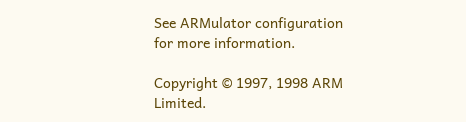See ARMulator configuration for more information.

Copyright © 1997, 1998 ARM Limited.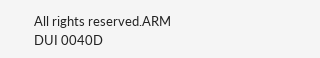All rights reserved.ARM DUI 0040D